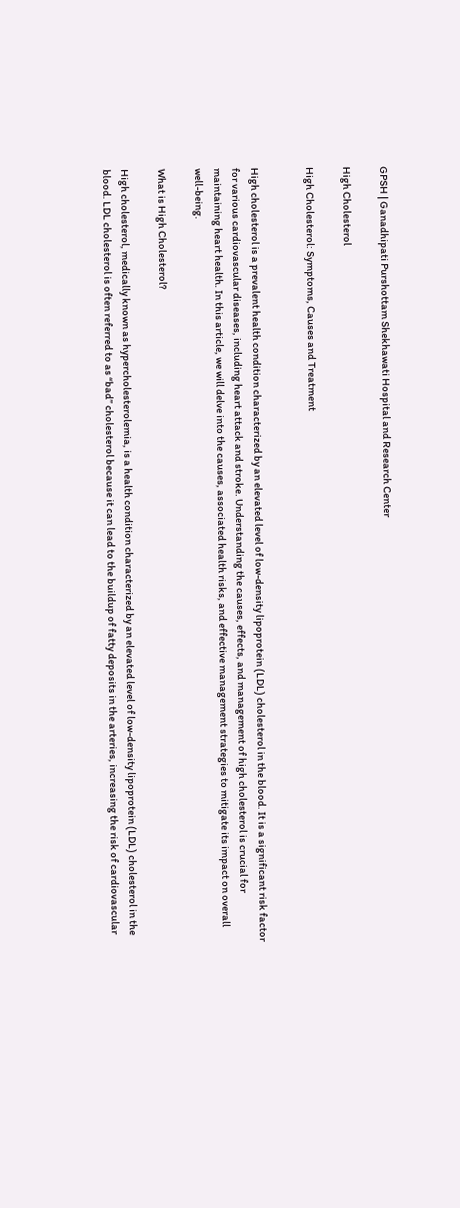GPSH | Ganadhipati Purshottam Shekhawati Hospital and Research Center

High Cholesterol

High Cholesterol: Symptoms, Causes and Treatment


High cholesterol is a prevalent health condition characterized by an elevated level of low-density lipoprotein (LDL) cholesterol in the blood. It is a significant risk factor for various cardiovascular diseases, including heart attack and stroke. Understanding the causes, effects, and management of high cholesterol is crucial for maintaining heart health. In this article, we will delve into the causes, associated health risks, and effective management strategies to mitigate its impact on overall well-being.

What is High Cholesterol?

High cholesterol, medically known as hypercholesterolemia, is a health condition characterized by an elevated level of low-density lipoprotein (LDL) cholesterol in the blood. LDL cholesterol is often referred to as “bad” cholesterol because it can lead to the buildup of fatty deposits in the arteries, increasing the risk of cardiovascular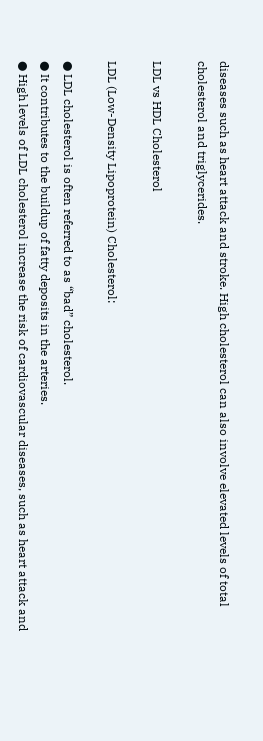diseases such as heart attack and stroke. High cholesterol can also involve elevated levels of total cholesterol and triglycerides.

LDL vs HDL Cholesterol

LDL (Low-Density Lipoprotein) Cholesterol:

● LDL cholesterol is often referred to as “bad” cholesterol.
● It contributes to the buildup of fatty deposits in the arteries.
● High levels of LDL cholesterol increase the risk of cardiovascular diseases, such as heart attack and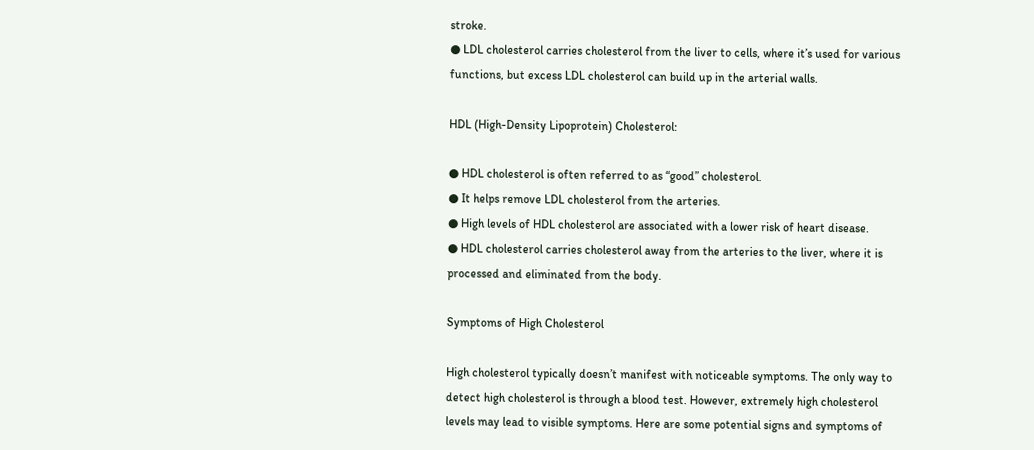stroke.
● LDL cholesterol carries cholesterol from the liver to cells, where it’s used for various functions, but excess LDL cholesterol can build up in the arterial walls.

HDL (High-Density Lipoprotein) Cholesterol:

● HDL cholesterol is often referred to as “good” cholesterol.
● It helps remove LDL cholesterol from the arteries.
● High levels of HDL cholesterol are associated with a lower risk of heart disease.
● HDL cholesterol carries cholesterol away from the arteries to the liver, where it is processed and eliminated from the body.

Symptoms of High Cholesterol

High cholesterol typically doesn’t manifest with noticeable symptoms. The only way to detect high cholesterol is through a blood test. However, extremely high cholesterol levels may lead to visible symptoms. Here are some potential signs and symptoms of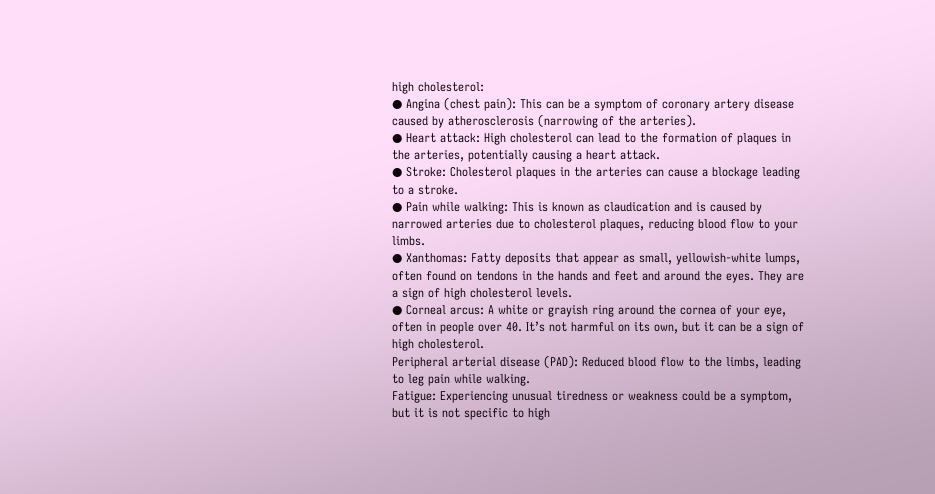high cholesterol:
● Angina (chest pain): This can be a symptom of coronary artery disease caused by atherosclerosis (narrowing of the arteries).
● Heart attack: High cholesterol can lead to the formation of plaques in the arteries, potentially causing a heart attack.
● Stroke: Cholesterol plaques in the arteries can cause a blockage leading to a stroke.
● Pain while walking: This is known as claudication and is caused by narrowed arteries due to cholesterol plaques, reducing blood flow to your limbs.
● Xanthomas: Fatty deposits that appear as small, yellowish-white lumps, often found on tendons in the hands and feet and around the eyes. They are a sign of high cholesterol levels.
● Corneal arcus: A white or grayish ring around the cornea of your eye, often in people over 40. It’s not harmful on its own, but it can be a sign of high cholesterol.
Peripheral arterial disease (PAD): Reduced blood flow to the limbs, leading to leg pain while walking.
Fatigue: Experiencing unusual tiredness or weakness could be a symptom, but it is not specific to high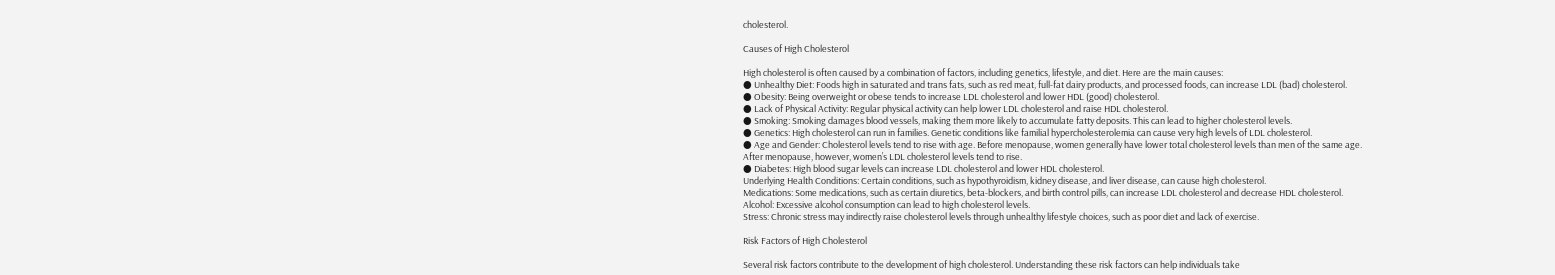cholesterol.

Causes of High Cholesterol

High cholesterol is often caused by a combination of factors, including genetics, lifestyle, and diet. Here are the main causes:
● Unhealthy Diet: Foods high in saturated and trans fats, such as red meat, full-fat dairy products, and processed foods, can increase LDL (bad) cholesterol.
● Obesity: Being overweight or obese tends to increase LDL cholesterol and lower HDL (good) cholesterol.
● Lack of Physical Activity: Regular physical activity can help lower LDL cholesterol and raise HDL cholesterol.
● Smoking: Smoking damages blood vessels, making them more likely to accumulate fatty deposits. This can lead to higher cholesterol levels.
● Genetics: High cholesterol can run in families. Genetic conditions like familial hypercholesterolemia can cause very high levels of LDL cholesterol.
● Age and Gender: Cholesterol levels tend to rise with age. Before menopause, women generally have lower total cholesterol levels than men of the same age. After menopause, however, women’s LDL cholesterol levels tend to rise.
● Diabetes: High blood sugar levels can increase LDL cholesterol and lower HDL cholesterol.
Underlying Health Conditions: Certain conditions, such as hypothyroidism, kidney disease, and liver disease, can cause high cholesterol.
Medications: Some medications, such as certain diuretics, beta-blockers, and birth control pills, can increase LDL cholesterol and decrease HDL cholesterol.
Alcohol: Excessive alcohol consumption can lead to high cholesterol levels.
Stress: Chronic stress may indirectly raise cholesterol levels through unhealthy lifestyle choices, such as poor diet and lack of exercise.

Risk Factors of High Cholesterol

Several risk factors contribute to the development of high cholesterol. Understanding these risk factors can help individuals take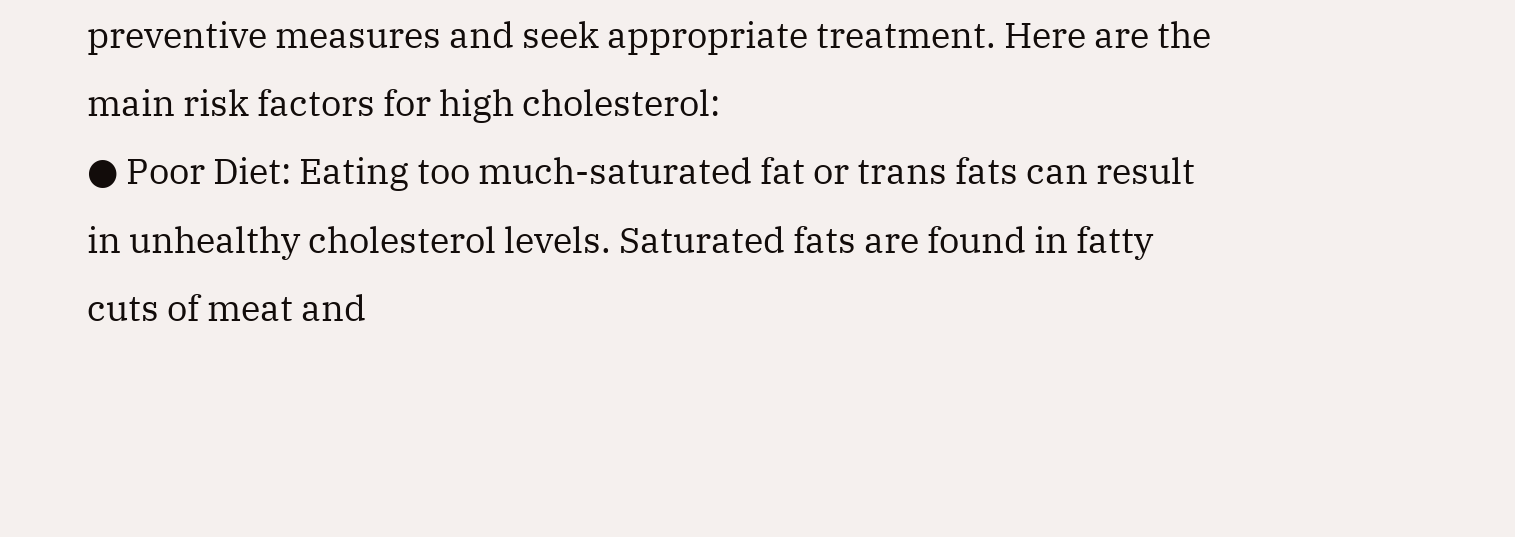preventive measures and seek appropriate treatment. Here are the main risk factors for high cholesterol:
● Poor Diet: Eating too much-saturated fat or trans fats can result in unhealthy cholesterol levels. Saturated fats are found in fatty cuts of meat and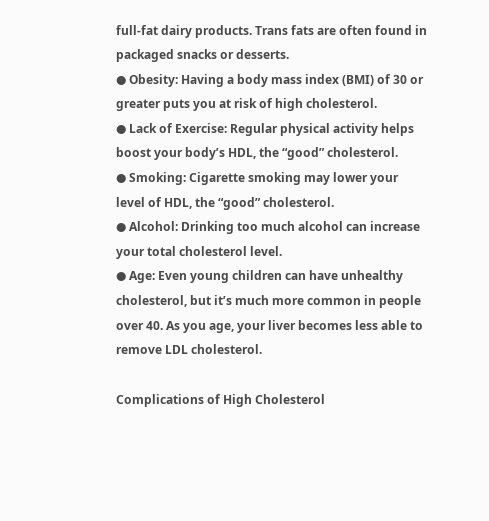full-fat dairy products. Trans fats are often found in packaged snacks or desserts.
● Obesity: Having a body mass index (BMI) of 30 or greater puts you at risk of high cholesterol.
● Lack of Exercise: Regular physical activity helps boost your body’s HDL, the “good” cholesterol.
● Smoking: Cigarette smoking may lower your level of HDL, the “good” cholesterol.
● Alcohol: Drinking too much alcohol can increase your total cholesterol level.
● Age: Even young children can have unhealthy cholesterol, but it’s much more common in people over 40. As you age, your liver becomes less able to remove LDL cholesterol.

Complications of High Cholesterol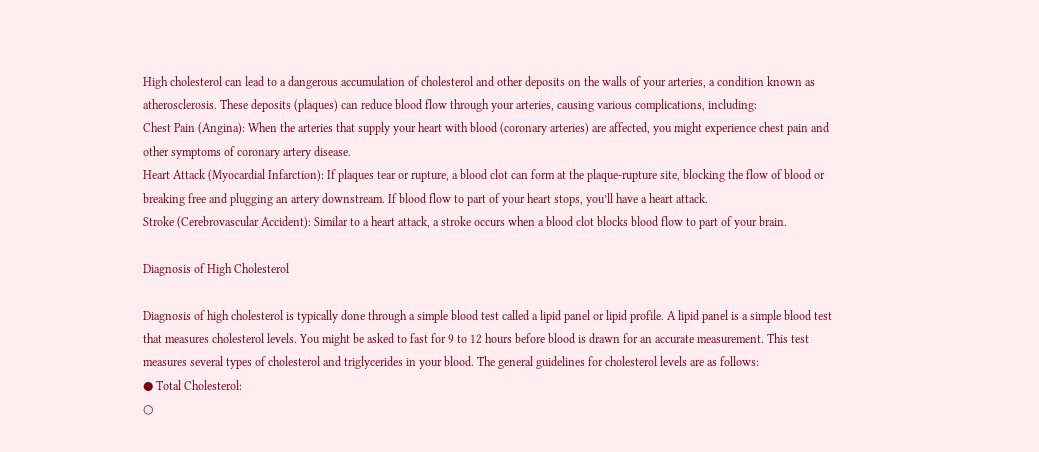High cholesterol can lead to a dangerous accumulation of cholesterol and other deposits on the walls of your arteries, a condition known as atherosclerosis. These deposits (plaques) can reduce blood flow through your arteries, causing various complications, including:
Chest Pain (Angina): When the arteries that supply your heart with blood (coronary arteries) are affected, you might experience chest pain and other symptoms of coronary artery disease.
Heart Attack (Myocardial Infarction): If plaques tear or rupture, a blood clot can form at the plaque-rupture site, blocking the flow of blood or breaking free and plugging an artery downstream. If blood flow to part of your heart stops, you’ll have a heart attack.
Stroke (Cerebrovascular Accident): Similar to a heart attack, a stroke occurs when a blood clot blocks blood flow to part of your brain.

Diagnosis of High Cholesterol

Diagnosis of high cholesterol is typically done through a simple blood test called a lipid panel or lipid profile. A lipid panel is a simple blood test that measures cholesterol levels. You might be asked to fast for 9 to 12 hours before blood is drawn for an accurate measurement. This test measures several types of cholesterol and triglycerides in your blood. The general guidelines for cholesterol levels are as follows:
● Total Cholesterol:
○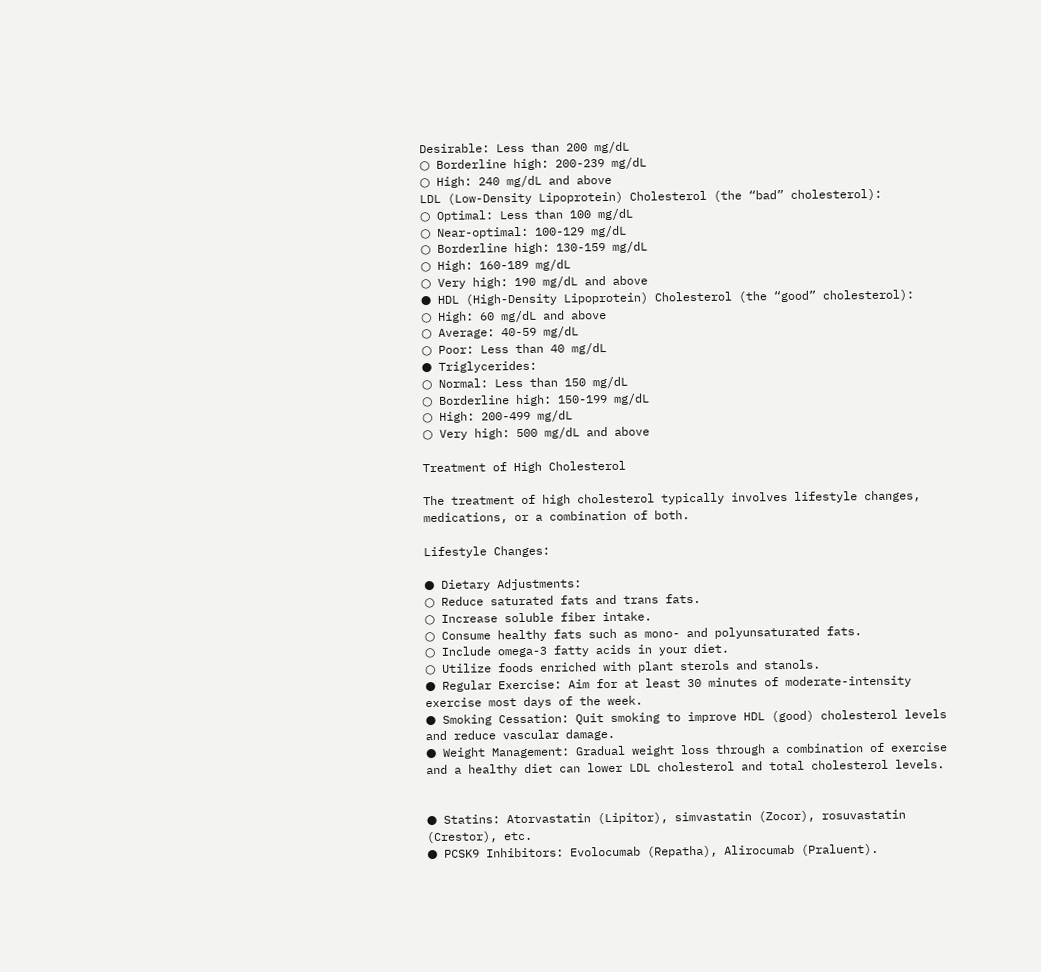Desirable: Less than 200 mg/dL
○ Borderline high: 200-239 mg/dL
○ High: 240 mg/dL and above
LDL (Low-Density Lipoprotein) Cholesterol (the “bad” cholesterol):
○ Optimal: Less than 100 mg/dL
○ Near-optimal: 100-129 mg/dL
○ Borderline high: 130-159 mg/dL
○ High: 160-189 mg/dL
○ Very high: 190 mg/dL and above
● HDL (High-Density Lipoprotein) Cholesterol (the “good” cholesterol):
○ High: 60 mg/dL and above
○ Average: 40-59 mg/dL
○ Poor: Less than 40 mg/dL
● Triglycerides:
○ Normal: Less than 150 mg/dL
○ Borderline high: 150-199 mg/dL
○ High: 200-499 mg/dL
○ Very high: 500 mg/dL and above

Treatment of High Cholesterol

The treatment of high cholesterol typically involves lifestyle changes, medications, or a combination of both.

Lifestyle Changes:

● Dietary Adjustments:
○ Reduce saturated fats and trans fats.
○ Increase soluble fiber intake.
○ Consume healthy fats such as mono- and polyunsaturated fats.
○ Include omega-3 fatty acids in your diet.
○ Utilize foods enriched with plant sterols and stanols.
● Regular Exercise: Aim for at least 30 minutes of moderate-intensity exercise most days of the week.
● Smoking Cessation: Quit smoking to improve HDL (good) cholesterol levels and reduce vascular damage.
● Weight Management: Gradual weight loss through a combination of exercise and a healthy diet can lower LDL cholesterol and total cholesterol levels.


● Statins: Atorvastatin (Lipitor), simvastatin (Zocor), rosuvastatin (Crestor), etc.
● PCSK9 Inhibitors: Evolocumab (Repatha), Alirocumab (Praluent).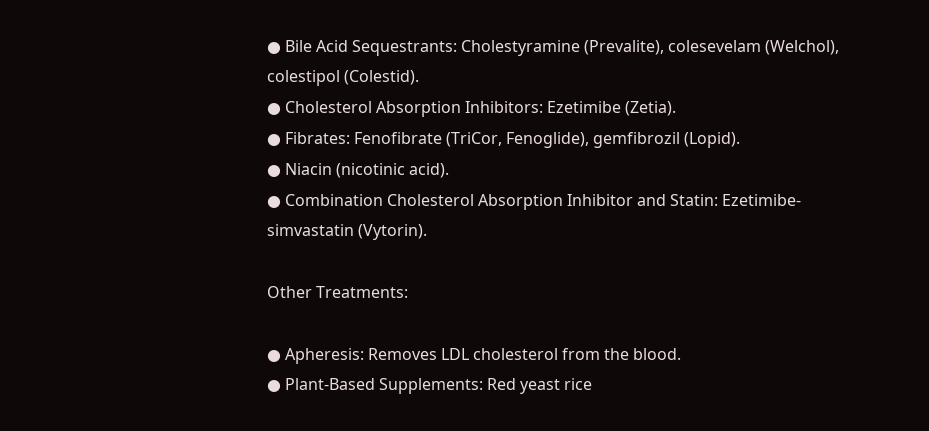● Bile Acid Sequestrants: Cholestyramine (Prevalite), colesevelam (Welchol), colestipol (Colestid).
● Cholesterol Absorption Inhibitors: Ezetimibe (Zetia).
● Fibrates: Fenofibrate (TriCor, Fenoglide), gemfibrozil (Lopid).
● Niacin (nicotinic acid).
● Combination Cholesterol Absorption Inhibitor and Statin: Ezetimibe-simvastatin (Vytorin).

Other Treatments:

● Apheresis: Removes LDL cholesterol from the blood.
● Plant-Based Supplements: Red yeast rice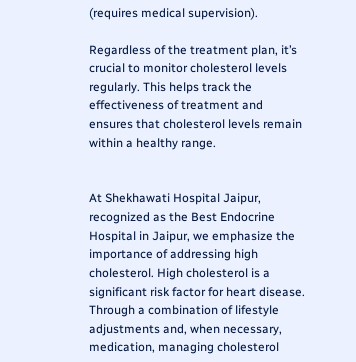(requires medical supervision).

Regardless of the treatment plan, it’s crucial to monitor cholesterol levels regularly. This helps track the effectiveness of treatment and ensures that cholesterol levels remain within a healthy range.


At Shekhawati Hospital Jaipur, recognized as the Best Endocrine Hospital in Jaipur, we emphasize the importance of addressing high cholesterol. High cholesterol is a significant risk factor for heart disease. Through a combination of lifestyle adjustments and, when necessary, medication, managing cholesterol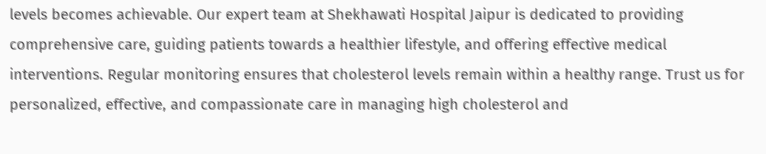levels becomes achievable. Our expert team at Shekhawati Hospital Jaipur is dedicated to providing comprehensive care, guiding patients towards a healthier lifestyle, and offering effective medical interventions. Regular monitoring ensures that cholesterol levels remain within a healthy range. Trust us for personalized, effective, and compassionate care in managing high cholesterol and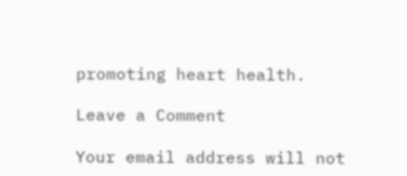promoting heart health.

Leave a Comment

Your email address will not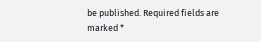be published. Required fields are marked *